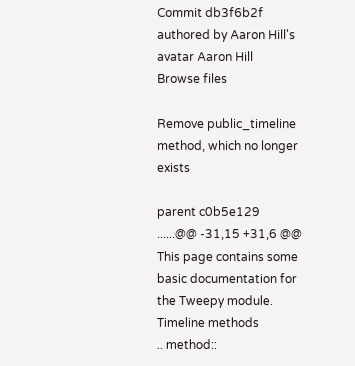Commit db3f6b2f authored by Aaron Hill's avatar Aaron Hill
Browse files

Remove public_timeline method, which no longer exists

parent c0b5e129
......@@ -31,15 +31,6 @@ This page contains some basic documentation for the Tweepy module.
Timeline methods
.. method::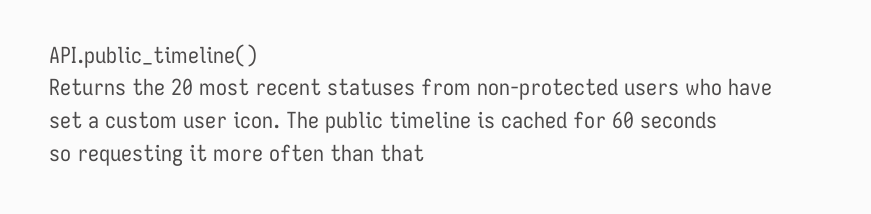API.public_timeline()
Returns the 20 most recent statuses from non-protected users who have
set a custom user icon. The public timeline is cached for 60 seconds
so requesting it more often than that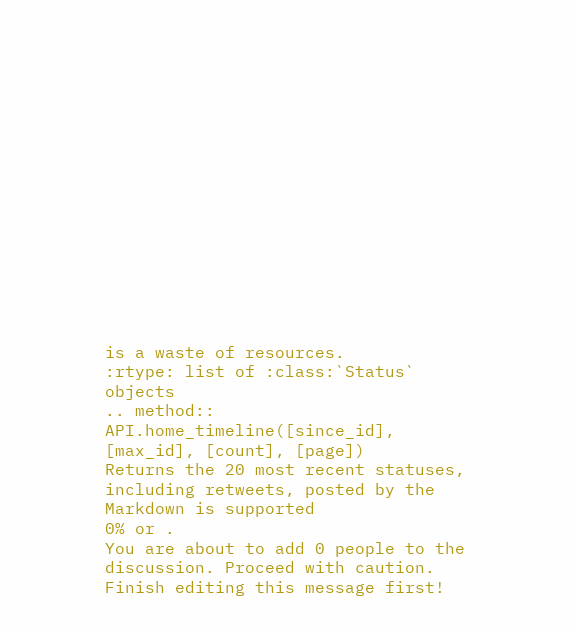is a waste of resources.
:rtype: list of :class:`Status` objects
.. method:: API.home_timeline([since_id], [max_id], [count], [page])
Returns the 20 most recent statuses, including retweets, posted by the
Markdown is supported
0% or .
You are about to add 0 people to the discussion. Proceed with caution.
Finish editing this message first!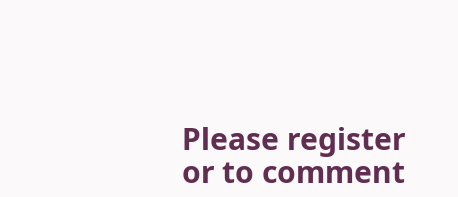Please register or to comment